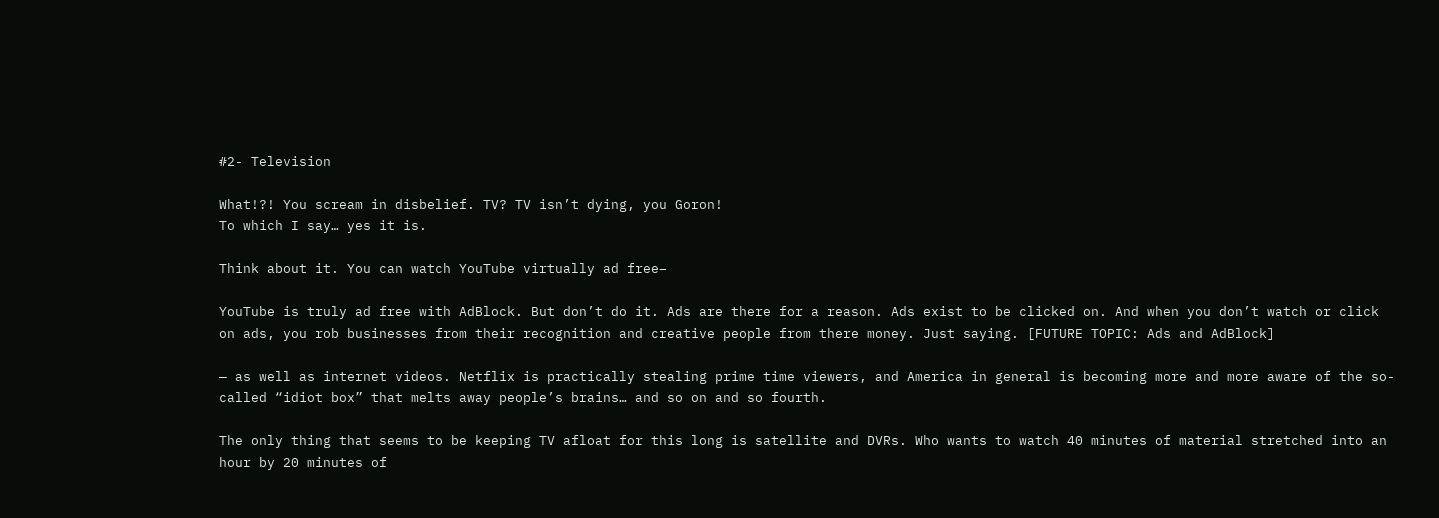#2- Television

What!?! You scream in disbelief. TV? TV isn’t dying, you Goron!
To which I say… yes it is.

Think about it. You can watch YouTube virtually ad free–

YouTube is truly ad free with AdBlock. But don’t do it. Ads are there for a reason. Ads exist to be clicked on. And when you don’t watch or click on ads, you rob businesses from their recognition and creative people from there money. Just saying. [FUTURE TOPIC: Ads and AdBlock]

— as well as internet videos. Netflix is practically stealing prime time viewers, and America in general is becoming more and more aware of the so-called “idiot box” that melts away people’s brains… and so on and so fourth.

The only thing that seems to be keeping TV afloat for this long is satellite and DVRs. Who wants to watch 40 minutes of material stretched into an hour by 20 minutes of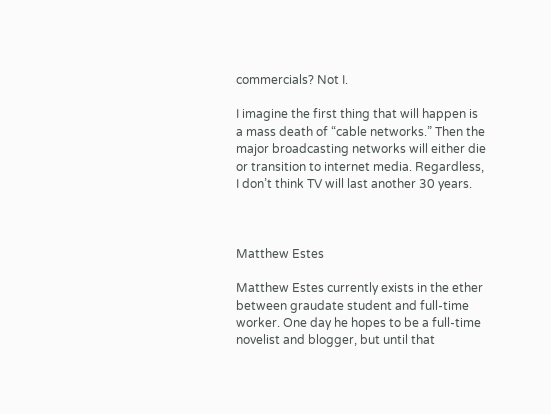commercials? Not I.

I imagine the first thing that will happen is a mass death of “cable networks.” Then the major broadcasting networks will either die or transition to internet media. Regardless, I don’t think TV will last another 30 years.



Matthew Estes

Matthew Estes currently exists in the ether between graudate student and full-time worker. One day he hopes to be a full-time novelist and blogger, but until that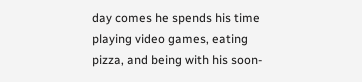day comes he spends his time playing video games, eating pizza, and being with his soon-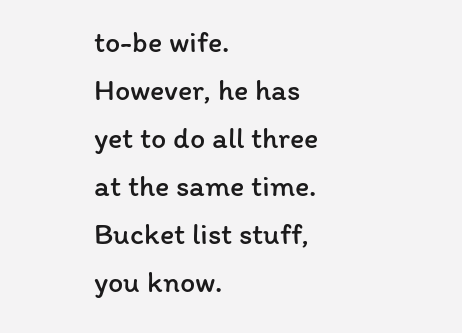to-be wife. However, he has yet to do all three at the same time. Bucket list stuff, you know.